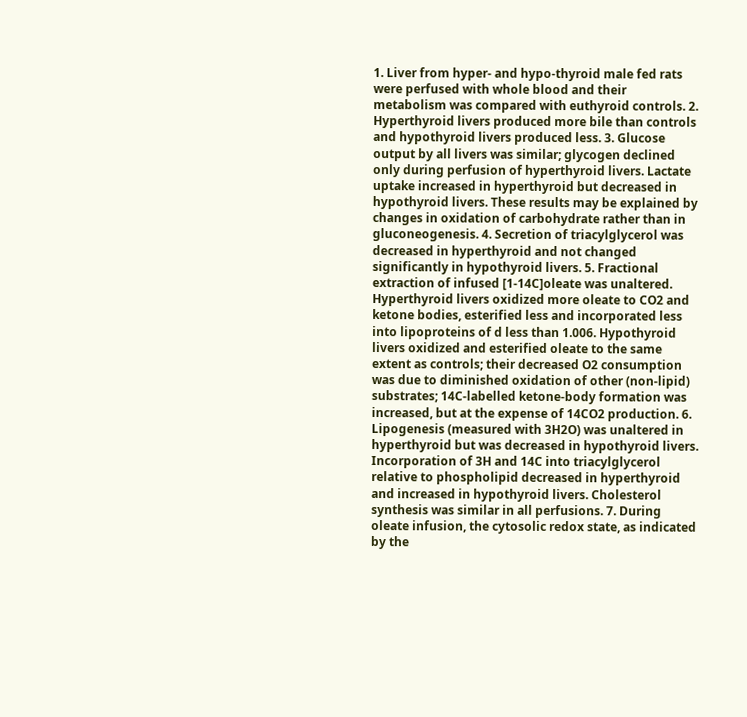1. Liver from hyper- and hypo-thyroid male fed rats were perfused with whole blood and their metabolism was compared with euthyroid controls. 2. Hyperthyroid livers produced more bile than controls and hypothyroid livers produced less. 3. Glucose output by all livers was similar; glycogen declined only during perfusion of hyperthyroid livers. Lactate uptake increased in hyperthyroid but decreased in hypothyroid livers. These results may be explained by changes in oxidation of carbohydrate rather than in gluconeogenesis. 4. Secretion of triacylglycerol was decreased in hyperthyroid and not changed significantly in hypothyroid livers. 5. Fractional extraction of infused [1-14C]oleate was unaltered. Hyperthyroid livers oxidized more oleate to CO2 and ketone bodies, esterified less and incorporated less into lipoproteins of d less than 1.006. Hypothyroid livers oxidized and esterified oleate to the same extent as controls; their decreased O2 consumption was due to diminished oxidation of other (non-lipid) substrates; 14C-labelled ketone-body formation was increased, but at the expense of 14CO2 production. 6. Lipogenesis (measured with 3H2O) was unaltered in hyperthyroid but was decreased in hypothyroid livers. Incorporation of 3H and 14C into triacylglycerol relative to phospholipid decreased in hyperthyroid and increased in hypothyroid livers. Cholesterol synthesis was similar in all perfusions. 7. During oleate infusion, the cytosolic redox state, as indicated by the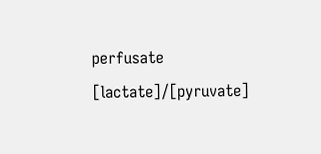perfusate [lactate]/[pyruvate]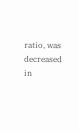ratio, was decreased in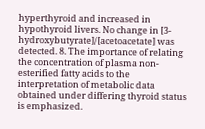hyperthyroid and increased in hypothyroid livers. No change in [3-hydroxybutyrate]/[acetoacetate] was detected. 8. The importance of relating the concentration of plasma non-esterified fatty acids to the interpretation of metabolic data obtained under differing thyroid status is emphasized.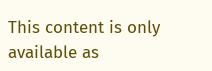This content is only available as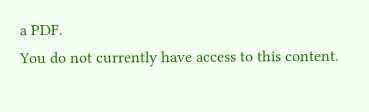a PDF.
You do not currently have access to this content.